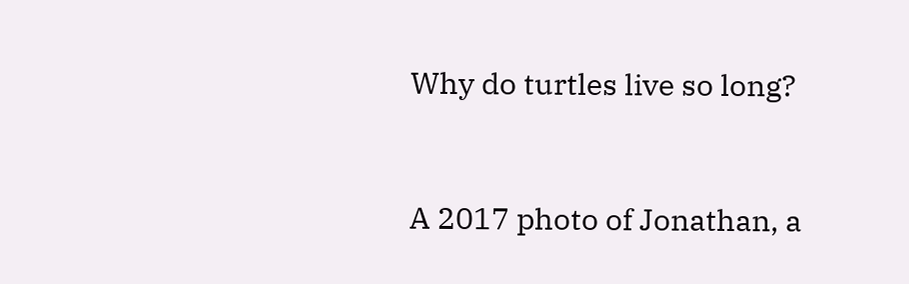Why do turtles live so long?


A 2017 photo of Jonathan, a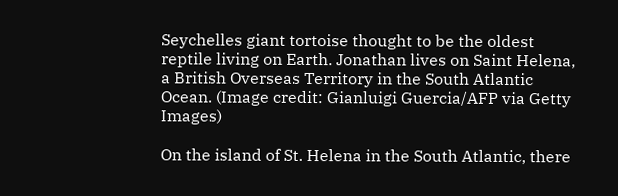Seychelles giant tortoise thought to be the oldest reptile living on Earth. Jonathan lives on Saint Helena, a British Overseas Territory in the South Atlantic Ocean. (Image credit: Gianluigi Guercia/AFP via Getty Images)

On the island of St. Helena in the South Atlantic, there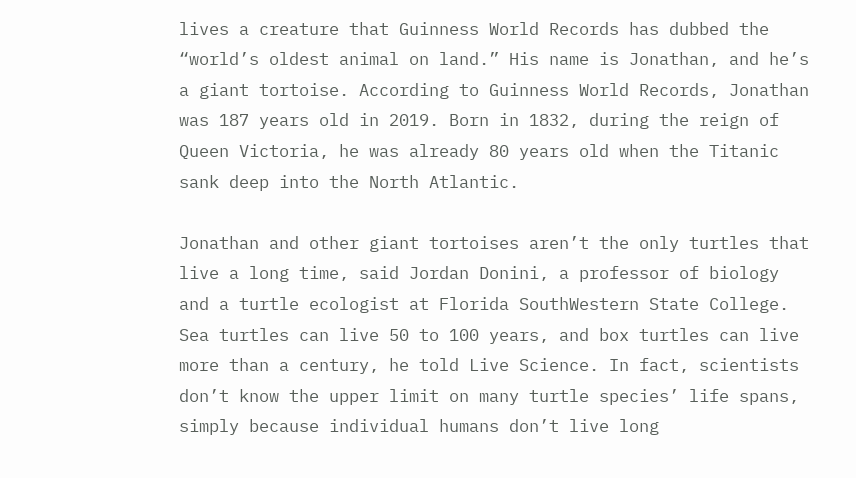lives a creature that Guinness World Records has dubbed the “world’s oldest animal on land.” His name is Jonathan, and he’s a giant tortoise. According to Guinness World Records, Jonathan was 187 years old in 2019. Born in 1832, during the reign of Queen Victoria, he was already 80 years old when the Titanic sank deep into the North Atlantic.

Jonathan and other giant tortoises aren’t the only turtles that live a long time, said Jordan Donini, a professor of biology and a turtle ecologist at Florida SouthWestern State College. Sea turtles can live 50 to 100 years, and box turtles can live more than a century, he told Live Science. In fact, scientists don’t know the upper limit on many turtle species’ life spans, simply because individual humans don’t live long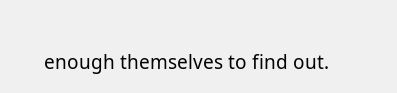enough themselves to find out.